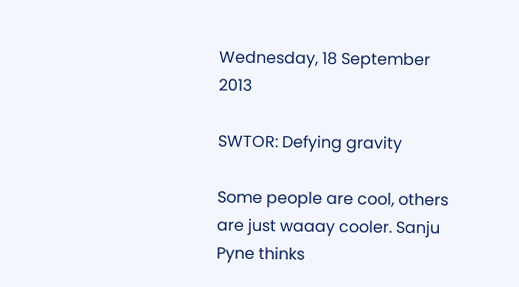Wednesday, 18 September 2013

SWTOR: Defying gravity

Some people are cool, others are just waaay cooler. Sanju Pyne thinks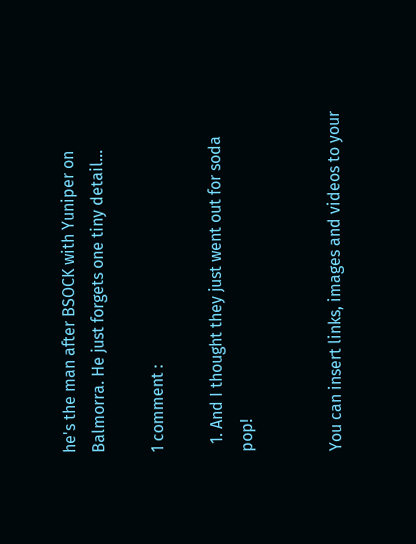he's the man after BSOCK with Yuniper on Balmorra. He just forgets one tiny detail...

1 comment :

  1. And I thought they just went out for soda pop!


You can insert links, images and videos to your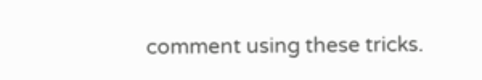comment using these tricks.